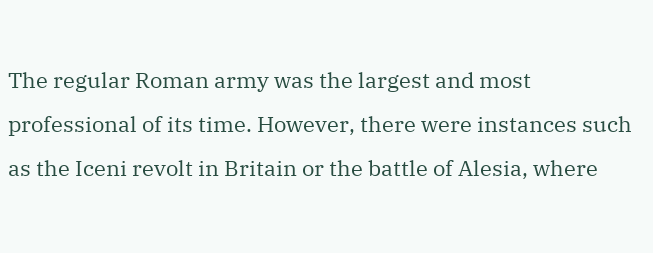The regular Roman army was the largest and most professional of its time. However, there were instances such as the Iceni revolt in Britain or the battle of Alesia, where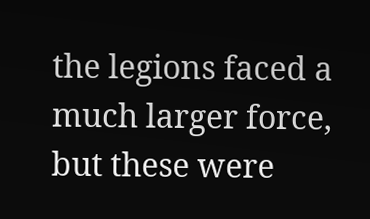the legions faced a much larger force, but these were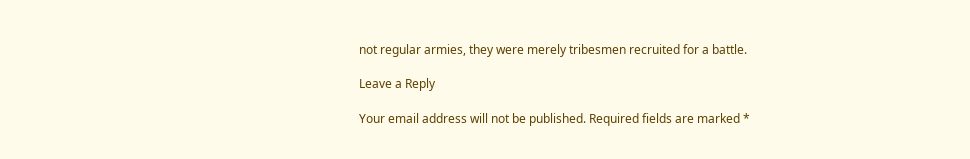not regular armies, they were merely tribesmen recruited for a battle.

Leave a Reply

Your email address will not be published. Required fields are marked *